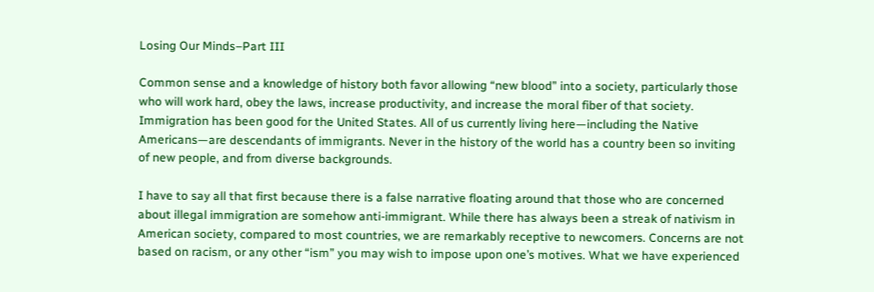Losing Our Minds–Part III

Common sense and a knowledge of history both favor allowing “new blood” into a society, particularly those who will work hard, obey the laws, increase productivity, and increase the moral fiber of that society. Immigration has been good for the United States. All of us currently living here—including the Native Americans—are descendants of immigrants. Never in the history of the world has a country been so inviting of new people, and from diverse backgrounds.

I have to say all that first because there is a false narrative floating around that those who are concerned about illegal immigration are somehow anti-immigrant. While there has always been a streak of nativism in American society, compared to most countries, we are remarkably receptive to newcomers. Concerns are not based on racism, or any other “ism” you may wish to impose upon one’s motives. What we have experienced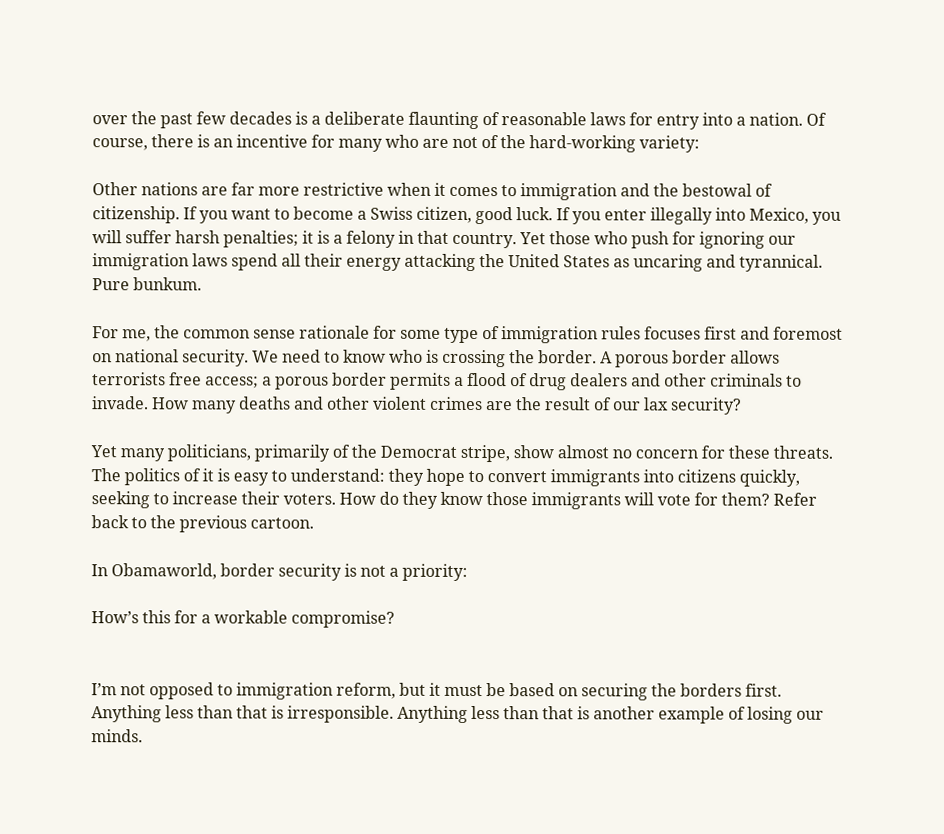over the past few decades is a deliberate flaunting of reasonable laws for entry into a nation. Of course, there is an incentive for many who are not of the hard-working variety:

Other nations are far more restrictive when it comes to immigration and the bestowal of citizenship. If you want to become a Swiss citizen, good luck. If you enter illegally into Mexico, you will suffer harsh penalties; it is a felony in that country. Yet those who push for ignoring our immigration laws spend all their energy attacking the United States as uncaring and tyrannical. Pure bunkum.

For me, the common sense rationale for some type of immigration rules focuses first and foremost on national security. We need to know who is crossing the border. A porous border allows terrorists free access; a porous border permits a flood of drug dealers and other criminals to invade. How many deaths and other violent crimes are the result of our lax security?

Yet many politicians, primarily of the Democrat stripe, show almost no concern for these threats. The politics of it is easy to understand: they hope to convert immigrants into citizens quickly, seeking to increase their voters. How do they know those immigrants will vote for them? Refer back to the previous cartoon.

In Obamaworld, border security is not a priority:

How’s this for a workable compromise?


I’m not opposed to immigration reform, but it must be based on securing the borders first. Anything less than that is irresponsible. Anything less than that is another example of losing our minds.